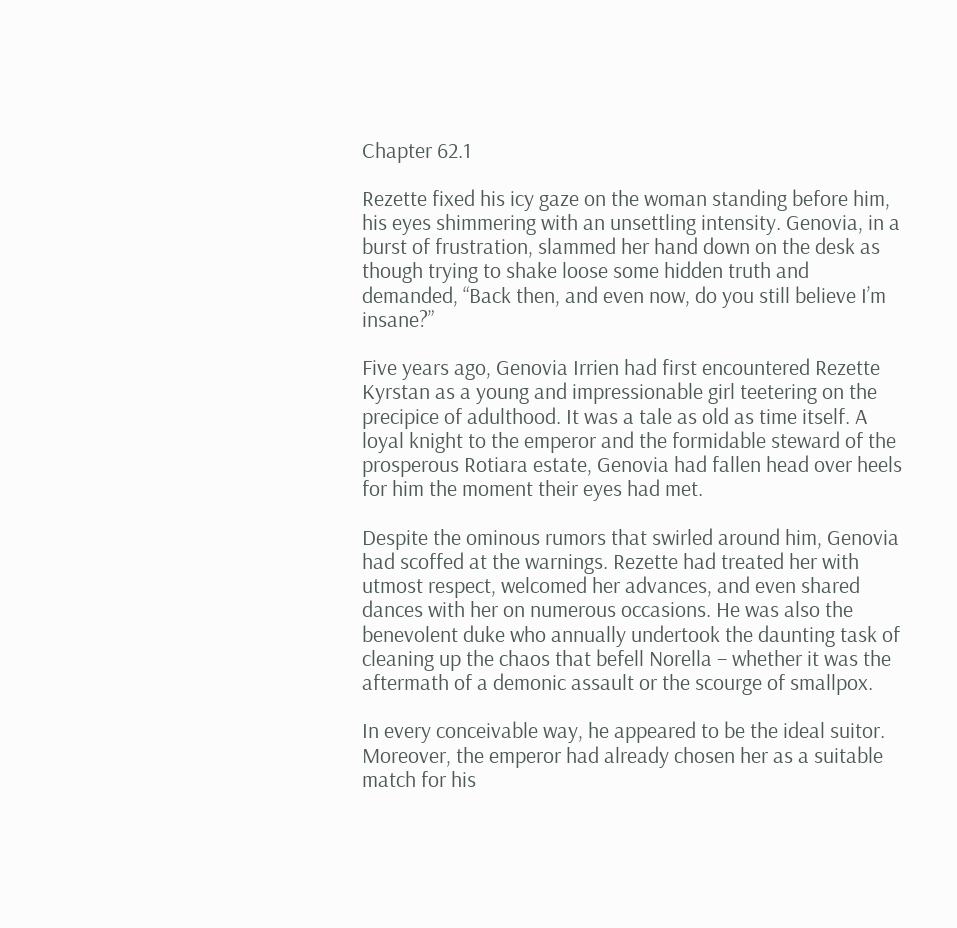Chapter 62.1

Rezette fixed his icy gaze on the woman standing before him, his eyes shimmering with an unsettling intensity. Genovia, in a burst of frustration, slammed her hand down on the desk as though trying to shake loose some hidden truth and demanded, “Back then, and even now, do you still believe I’m insane?”

Five years ago, Genovia Irrien had first encountered Rezette Kyrstan as a young and impressionable girl teetering on the precipice of adulthood. It was a tale as old as time itself. A loyal knight to the emperor and the formidable steward of the prosperous Rotiara estate, Genovia had fallen head over heels for him the moment their eyes had met.

Despite the ominous rumors that swirled around him, Genovia had scoffed at the warnings. Rezette had treated her with utmost respect, welcomed her advances, and even shared dances with her on numerous occasions. He was also the benevolent duke who annually undertook the daunting task of cleaning up the chaos that befell Norella – whether it was the aftermath of a demonic assault or the scourge of smallpox.

In every conceivable way, he appeared to be the ideal suitor. Moreover, the emperor had already chosen her as a suitable match for his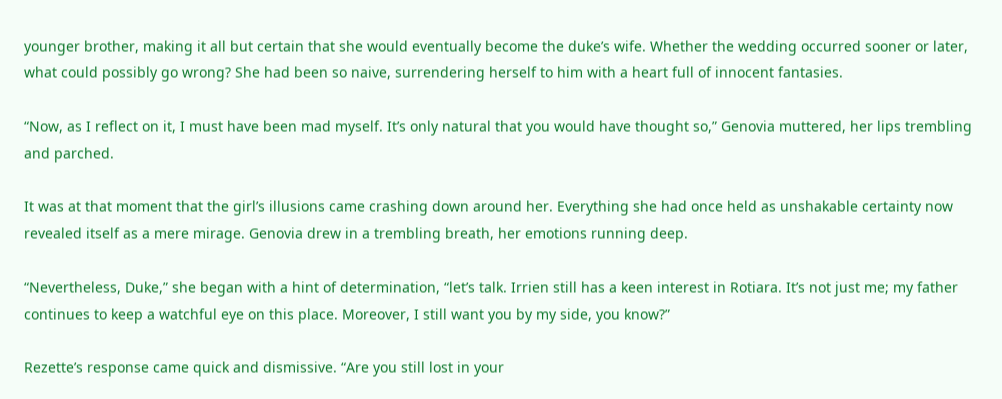younger brother, making it all but certain that she would eventually become the duke’s wife. Whether the wedding occurred sooner or later, what could possibly go wrong? She had been so naive, surrendering herself to him with a heart full of innocent fantasies.

“Now, as I reflect on it, I must have been mad myself. It’s only natural that you would have thought so,” Genovia muttered, her lips trembling and parched.

It was at that moment that the girl’s illusions came crashing down around her. Everything she had once held as unshakable certainty now revealed itself as a mere mirage. Genovia drew in a trembling breath, her emotions running deep.

“Nevertheless, Duke,” she began with a hint of determination, “let’s talk. Irrien still has a keen interest in Rotiara. It’s not just me; my father continues to keep a watchful eye on this place. Moreover, I still want you by my side, you know?”

Rezette’s response came quick and dismissive. “Are you still lost in your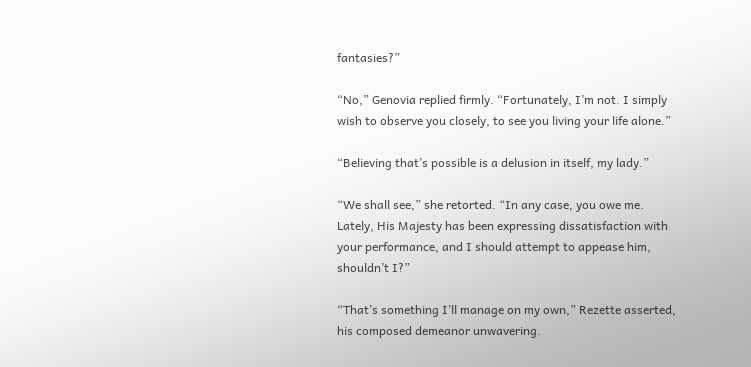fantasies?”

“No,” Genovia replied firmly. “Fortunately, I’m not. I simply wish to observe you closely, to see you living your life alone.”

“Believing that’s possible is a delusion in itself, my lady.”

“We shall see,” she retorted. “In any case, you owe me. Lately, His Majesty has been expressing dissatisfaction with your performance, and I should attempt to appease him, shouldn’t I?”

“That’s something I’ll manage on my own,” Rezette asserted, his composed demeanor unwavering.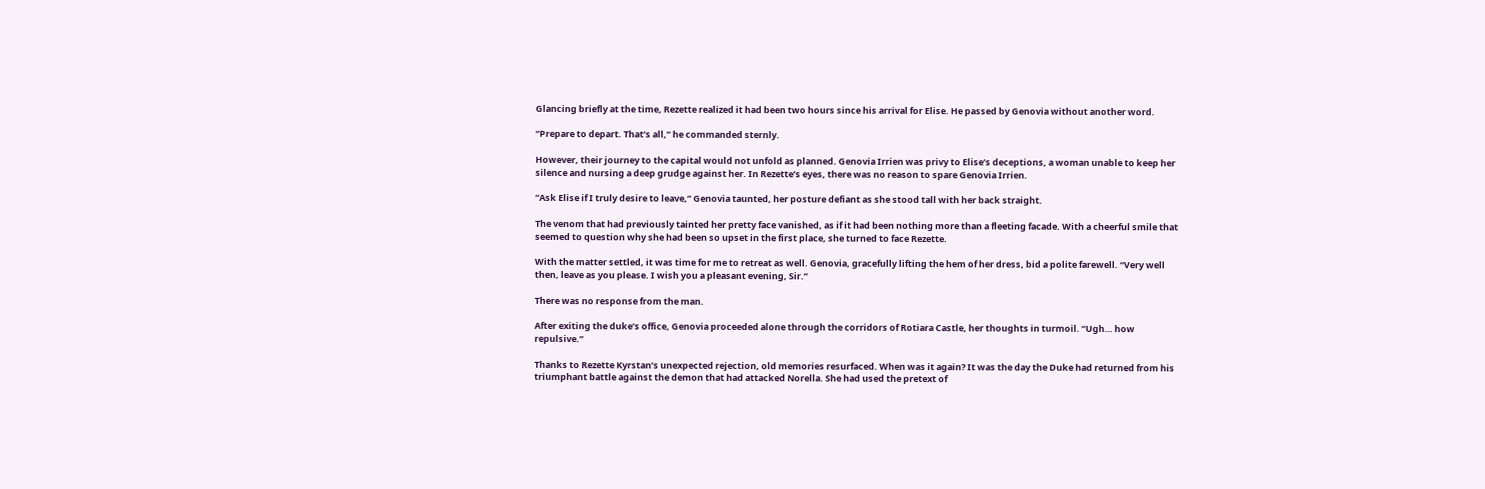Glancing briefly at the time, Rezette realized it had been two hours since his arrival for Elise. He passed by Genovia without another word.

“Prepare to depart. That’s all,” he commanded sternly.

However, their journey to the capital would not unfold as planned. Genovia Irrien was privy to Elise’s deceptions, a woman unable to keep her silence and nursing a deep grudge against her. In Rezette’s eyes, there was no reason to spare Genovia Irrien.

“Ask Elise if I truly desire to leave,” Genovia taunted, her posture defiant as she stood tall with her back straight.

The venom that had previously tainted her pretty face vanished, as if it had been nothing more than a fleeting facade. With a cheerful smile that seemed to question why she had been so upset in the first place, she turned to face Rezette.

With the matter settled, it was time for me to retreat as well. Genovia, gracefully lifting the hem of her dress, bid a polite farewell. “Very well then, leave as you please. I wish you a pleasant evening, Sir.”

There was no response from the man.

After exiting the duke’s office, Genovia proceeded alone through the corridors of Rotiara Castle, her thoughts in turmoil. “Ugh… how repulsive.”

Thanks to Rezette Kyrstan’s unexpected rejection, old memories resurfaced. When was it again? It was the day the Duke had returned from his triumphant battle against the demon that had attacked Norella. She had used the pretext of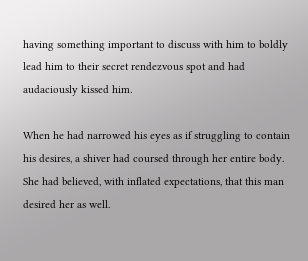having something important to discuss with him to boldly lead him to their secret rendezvous spot and had audaciously kissed him.

When he had narrowed his eyes as if struggling to contain his desires, a shiver had coursed through her entire body. She had believed, with inflated expectations, that this man desired her as well.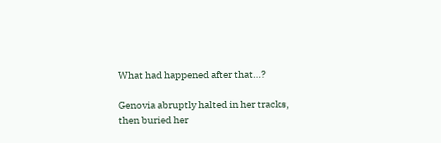What had happened after that…?

Genovia abruptly halted in her tracks, then buried her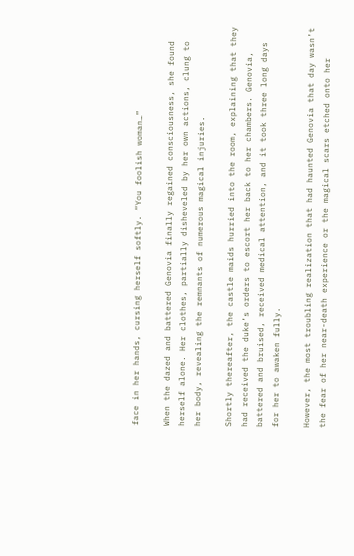face in her hands, cursing herself softly. “You foolish woman…”

When the dazed and battered Genovia finally regained consciousness, she found herself alone. Her clothes, partially disheveled by her own actions, clung to her body, revealing the remnants of numerous magical injuries.

Shortly thereafter, the castle maids hurried into the room, explaining that they had received the duke’s orders to escort her back to her chambers. Genovia, battered and bruised, received medical attention, and it took three long days for her to awaken fully.

However, the most troubling realization that had haunted Genovia that day wasn’t the fear of her near-death experience or the magical scars etched onto her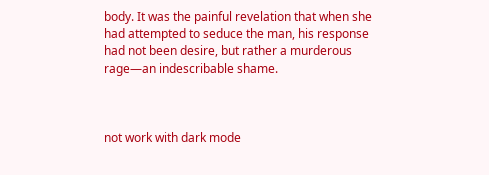body. It was the painful revelation that when she had attempted to seduce the man, his response had not been desire, but rather a murderous rage—an indescribable shame.



not work with dark mode